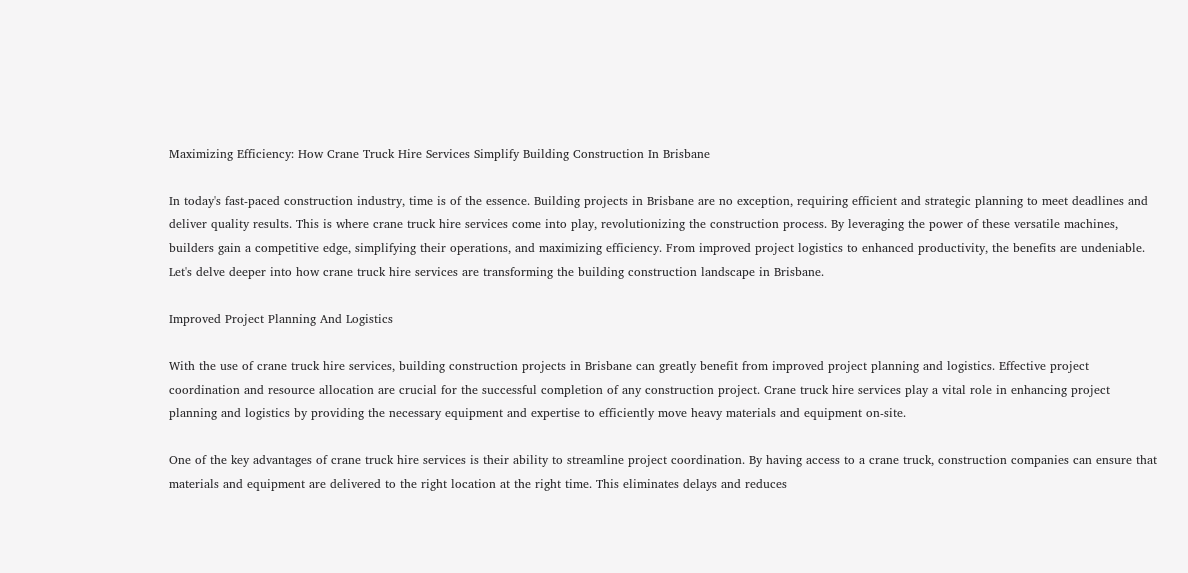Maximizing Efficiency: How Crane Truck Hire Services Simplify Building Construction In Brisbane

In today's fast-paced construction industry, time is of the essence. Building projects in Brisbane are no exception, requiring efficient and strategic planning to meet deadlines and deliver quality results. This is where crane truck hire services come into play, revolutionizing the construction process. By leveraging the power of these versatile machines, builders gain a competitive edge, simplifying their operations, and maximizing efficiency. From improved project logistics to enhanced productivity, the benefits are undeniable. Let's delve deeper into how crane truck hire services are transforming the building construction landscape in Brisbane.

Improved Project Planning And Logistics

With the use of crane truck hire services, building construction projects in Brisbane can greatly benefit from improved project planning and logistics. Effective project coordination and resource allocation are crucial for the successful completion of any construction project. Crane truck hire services play a vital role in enhancing project planning and logistics by providing the necessary equipment and expertise to efficiently move heavy materials and equipment on-site.

One of the key advantages of crane truck hire services is their ability to streamline project coordination. By having access to a crane truck, construction companies can ensure that materials and equipment are delivered to the right location at the right time. This eliminates delays and reduces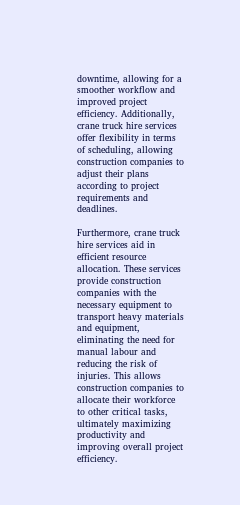downtime, allowing for a smoother workflow and improved project efficiency. Additionally, crane truck hire services offer flexibility in terms of scheduling, allowing construction companies to adjust their plans according to project requirements and deadlines.

Furthermore, crane truck hire services aid in efficient resource allocation. These services provide construction companies with the necessary equipment to transport heavy materials and equipment, eliminating the need for manual labour and reducing the risk of injuries. This allows construction companies to allocate their workforce to other critical tasks, ultimately maximizing productivity and improving overall project efficiency.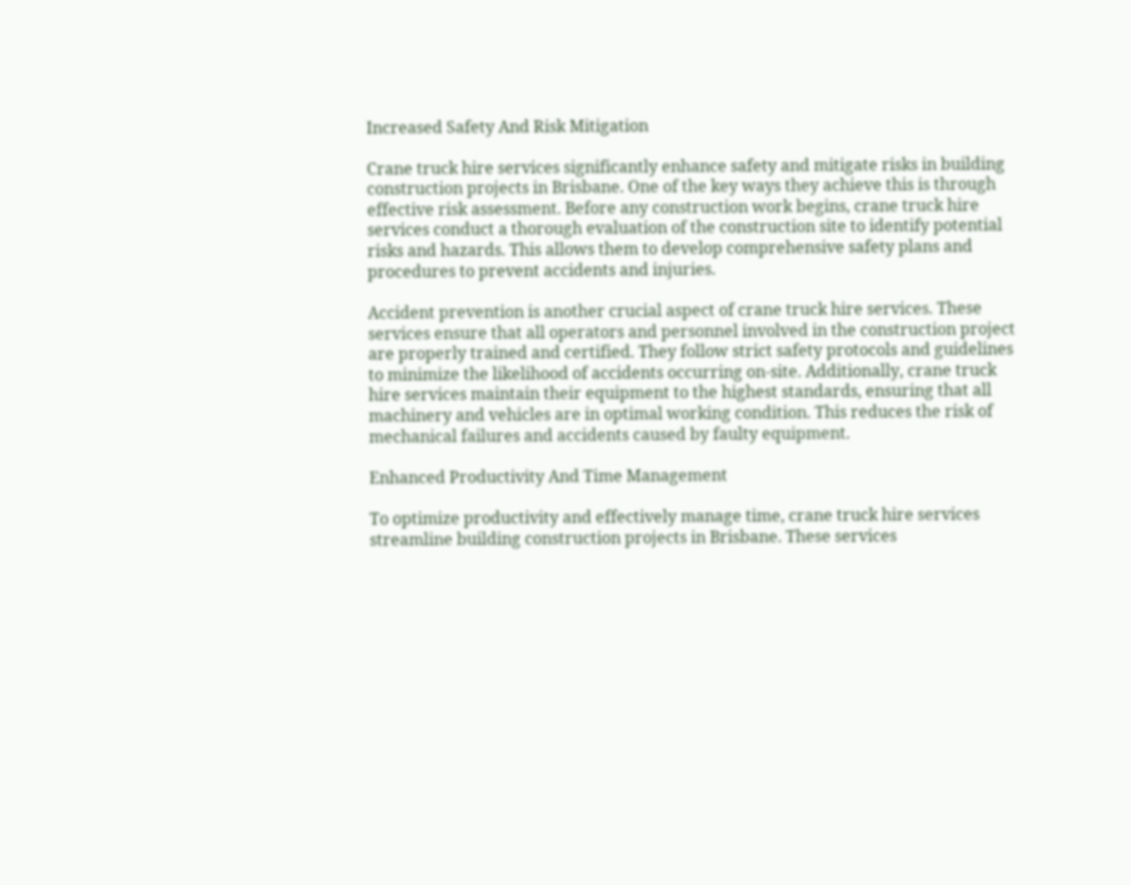Increased Safety And Risk Mitigation

Crane truck hire services significantly enhance safety and mitigate risks in building construction projects in Brisbane. One of the key ways they achieve this is through effective risk assessment. Before any construction work begins, crane truck hire services conduct a thorough evaluation of the construction site to identify potential risks and hazards. This allows them to develop comprehensive safety plans and procedures to prevent accidents and injuries.

Accident prevention is another crucial aspect of crane truck hire services. These services ensure that all operators and personnel involved in the construction project are properly trained and certified. They follow strict safety protocols and guidelines to minimize the likelihood of accidents occurring on-site. Additionally, crane truck hire services maintain their equipment to the highest standards, ensuring that all machinery and vehicles are in optimal working condition. This reduces the risk of mechanical failures and accidents caused by faulty equipment.

Enhanced Productivity And Time Management

To optimize productivity and effectively manage time, crane truck hire services streamline building construction projects in Brisbane. These services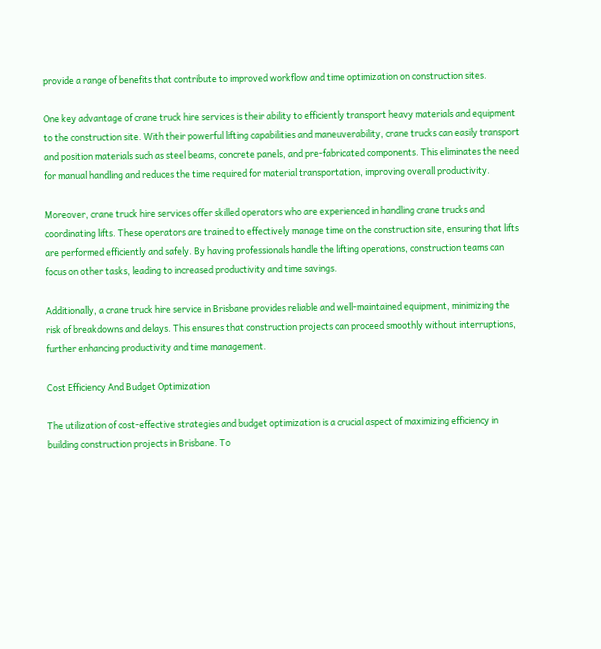provide a range of benefits that contribute to improved workflow and time optimization on construction sites.

One key advantage of crane truck hire services is their ability to efficiently transport heavy materials and equipment to the construction site. With their powerful lifting capabilities and maneuverability, crane trucks can easily transport and position materials such as steel beams, concrete panels, and pre-fabricated components. This eliminates the need for manual handling and reduces the time required for material transportation, improving overall productivity.

Moreover, crane truck hire services offer skilled operators who are experienced in handling crane trucks and coordinating lifts. These operators are trained to effectively manage time on the construction site, ensuring that lifts are performed efficiently and safely. By having professionals handle the lifting operations, construction teams can focus on other tasks, leading to increased productivity and time savings.

Additionally, a crane truck hire service in Brisbane provides reliable and well-maintained equipment, minimizing the risk of breakdowns and delays. This ensures that construction projects can proceed smoothly without interruptions, further enhancing productivity and time management.

Cost Efficiency And Budget Optimization

The utilization of cost-effective strategies and budget optimization is a crucial aspect of maximizing efficiency in building construction projects in Brisbane. To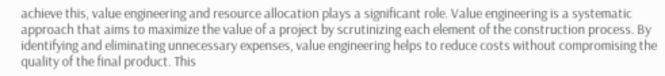achieve this, value engineering and resource allocation plays a significant role. Value engineering is a systematic approach that aims to maximize the value of a project by scrutinizing each element of the construction process. By identifying and eliminating unnecessary expenses, value engineering helps to reduce costs without compromising the quality of the final product. This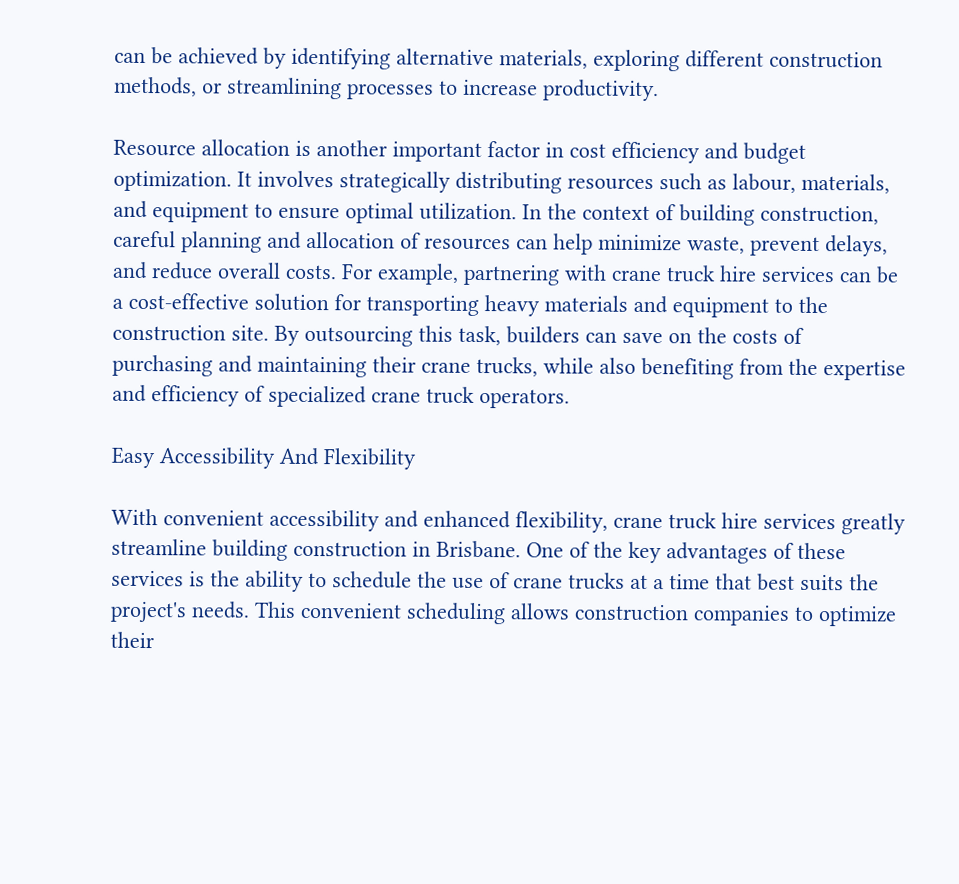can be achieved by identifying alternative materials, exploring different construction methods, or streamlining processes to increase productivity.

Resource allocation is another important factor in cost efficiency and budget optimization. It involves strategically distributing resources such as labour, materials, and equipment to ensure optimal utilization. In the context of building construction, careful planning and allocation of resources can help minimize waste, prevent delays, and reduce overall costs. For example, partnering with crane truck hire services can be a cost-effective solution for transporting heavy materials and equipment to the construction site. By outsourcing this task, builders can save on the costs of purchasing and maintaining their crane trucks, while also benefiting from the expertise and efficiency of specialized crane truck operators.

Easy Accessibility And Flexibility

With convenient accessibility and enhanced flexibility, crane truck hire services greatly streamline building construction in Brisbane. One of the key advantages of these services is the ability to schedule the use of crane trucks at a time that best suits the project's needs. This convenient scheduling allows construction companies to optimize their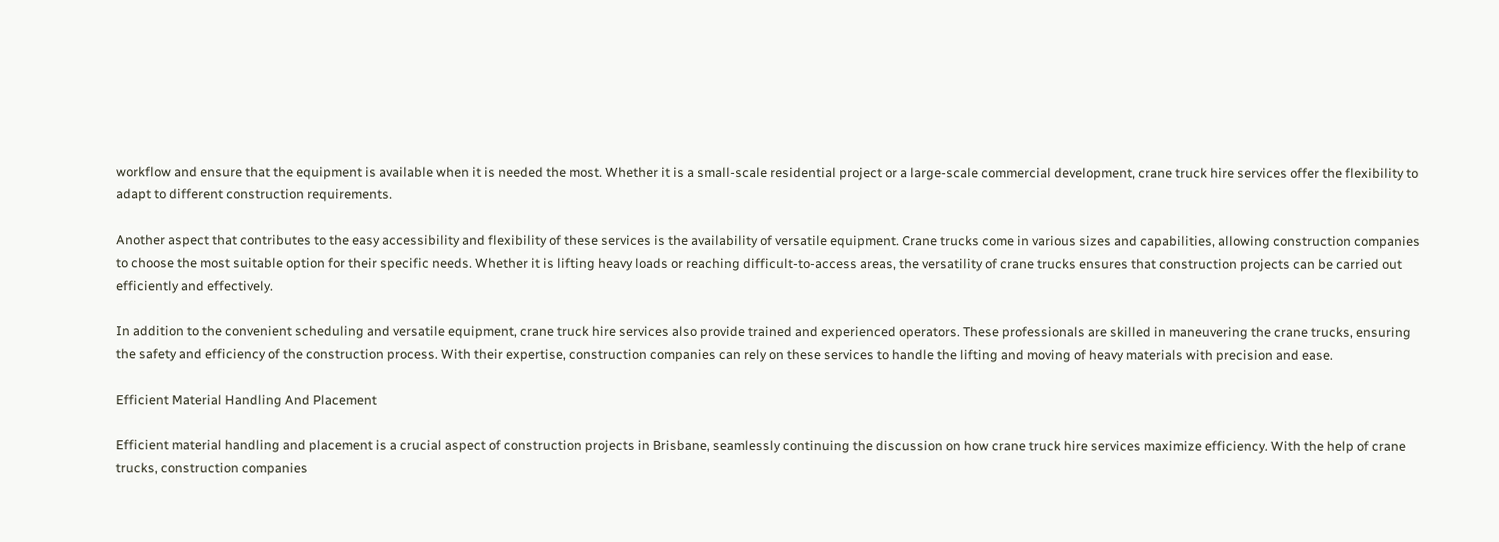workflow and ensure that the equipment is available when it is needed the most. Whether it is a small-scale residential project or a large-scale commercial development, crane truck hire services offer the flexibility to adapt to different construction requirements.

Another aspect that contributes to the easy accessibility and flexibility of these services is the availability of versatile equipment. Crane trucks come in various sizes and capabilities, allowing construction companies to choose the most suitable option for their specific needs. Whether it is lifting heavy loads or reaching difficult-to-access areas, the versatility of crane trucks ensures that construction projects can be carried out efficiently and effectively.

In addition to the convenient scheduling and versatile equipment, crane truck hire services also provide trained and experienced operators. These professionals are skilled in maneuvering the crane trucks, ensuring the safety and efficiency of the construction process. With their expertise, construction companies can rely on these services to handle the lifting and moving of heavy materials with precision and ease.

Efficient Material Handling And Placement

Efficient material handling and placement is a crucial aspect of construction projects in Brisbane, seamlessly continuing the discussion on how crane truck hire services maximize efficiency. With the help of crane trucks, construction companies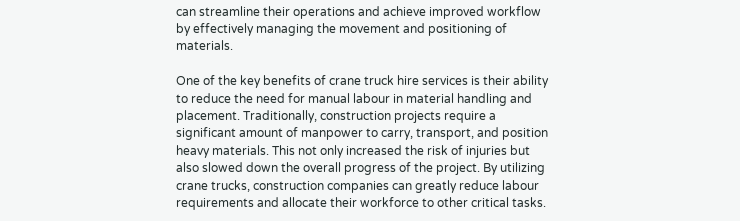can streamline their operations and achieve improved workflow by effectively managing the movement and positioning of materials.

One of the key benefits of crane truck hire services is their ability to reduce the need for manual labour in material handling and placement. Traditionally, construction projects require a significant amount of manpower to carry, transport, and position heavy materials. This not only increased the risk of injuries but also slowed down the overall progress of the project. By utilizing crane trucks, construction companies can greatly reduce labour requirements and allocate their workforce to other critical tasks.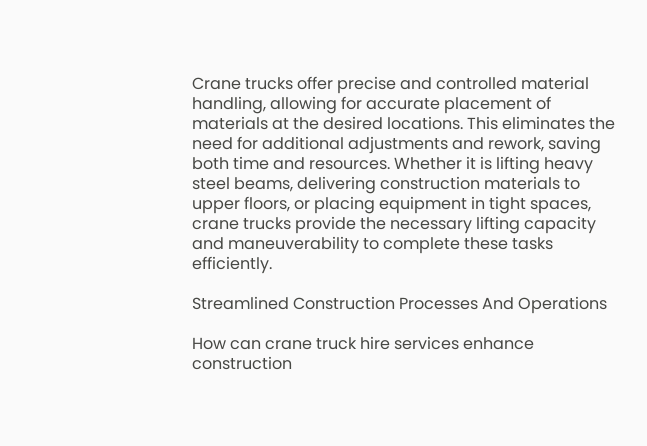Crane trucks offer precise and controlled material handling, allowing for accurate placement of materials at the desired locations. This eliminates the need for additional adjustments and rework, saving both time and resources. Whether it is lifting heavy steel beams, delivering construction materials to upper floors, or placing equipment in tight spaces, crane trucks provide the necessary lifting capacity and maneuverability to complete these tasks efficiently.

Streamlined Construction Processes And Operations

How can crane truck hire services enhance construction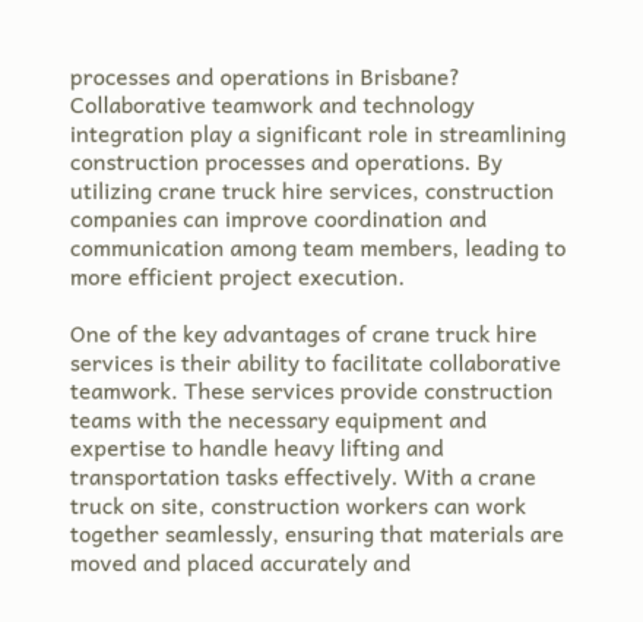processes and operations in Brisbane? Collaborative teamwork and technology integration play a significant role in streamlining construction processes and operations. By utilizing crane truck hire services, construction companies can improve coordination and communication among team members, leading to more efficient project execution.

One of the key advantages of crane truck hire services is their ability to facilitate collaborative teamwork. These services provide construction teams with the necessary equipment and expertise to handle heavy lifting and transportation tasks effectively. With a crane truck on site, construction workers can work together seamlessly, ensuring that materials are moved and placed accurately and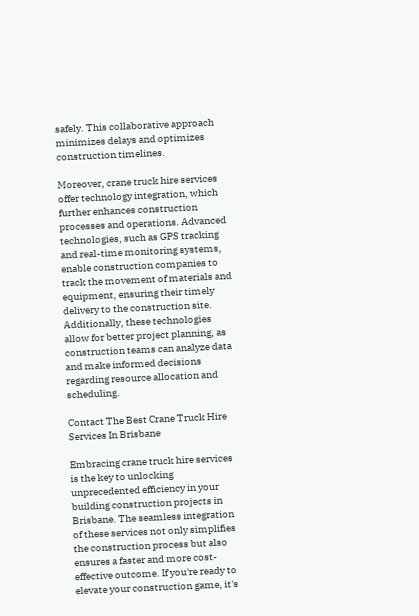safely. This collaborative approach minimizes delays and optimizes construction timelines.

Moreover, crane truck hire services offer technology integration, which further enhances construction processes and operations. Advanced technologies, such as GPS tracking and real-time monitoring systems, enable construction companies to track the movement of materials and equipment, ensuring their timely delivery to the construction site. Additionally, these technologies allow for better project planning, as construction teams can analyze data and make informed decisions regarding resource allocation and scheduling.

Contact The Best Crane Truck Hire Services In Brisbane

Embracing crane truck hire services is the key to unlocking unprecedented efficiency in your building construction projects in Brisbane. The seamless integration of these services not only simplifies the construction process but also ensures a faster and more cost-effective outcome. If you're ready to elevate your construction game, it's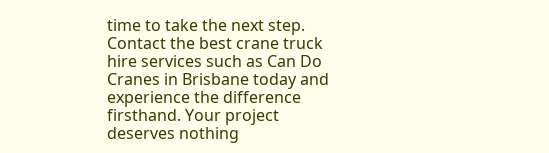time to take the next step. Contact the best crane truck hire services such as Can Do Cranes in Brisbane today and experience the difference firsthand. Your project deserves nothing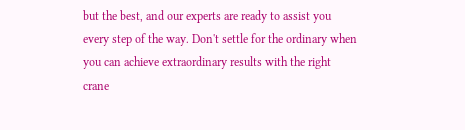but the best, and our experts are ready to assist you every step of the way. Don't settle for the ordinary when you can achieve extraordinary results with the right crane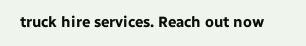truck hire services. Reach out now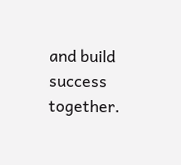and build success together.